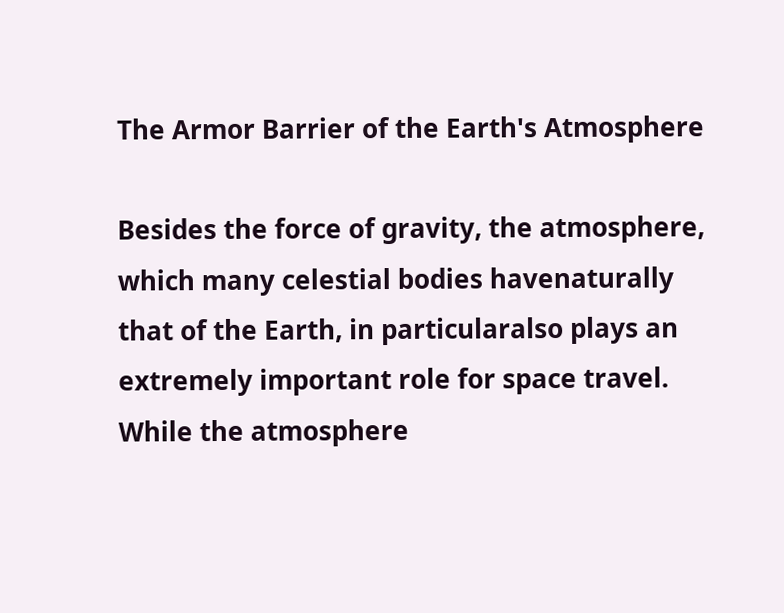The Armor Barrier of the Earth's Atmosphere

Besides the force of gravity, the atmosphere, which many celestial bodies havenaturally that of the Earth, in particularalso plays an extremely important role for space travel. While the atmosphere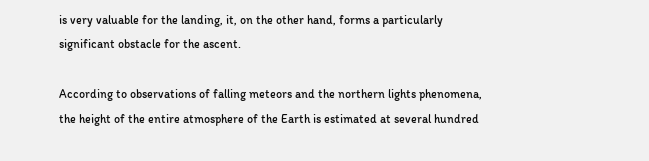is very valuable for the landing, it, on the other hand, forms a particularly significant obstacle for the ascent.

According to observations of falling meteors and the northern lights phenomena, the height of the entire atmosphere of the Earth is estimated at several hundred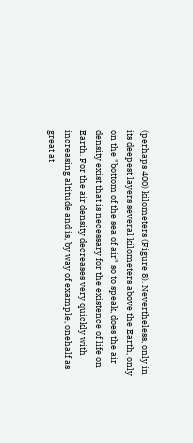(perhaps 400) kilometers (Figure 8). Nevertheless, only in its deepest layers several kilometers above the Earth, only on the "bottom of the sea of air" so to speak, does the air density exist that is necessary for the existence of life on Earth. For the air density decreases very quickly with increasing altitude and is, by way of example, onehalf as great at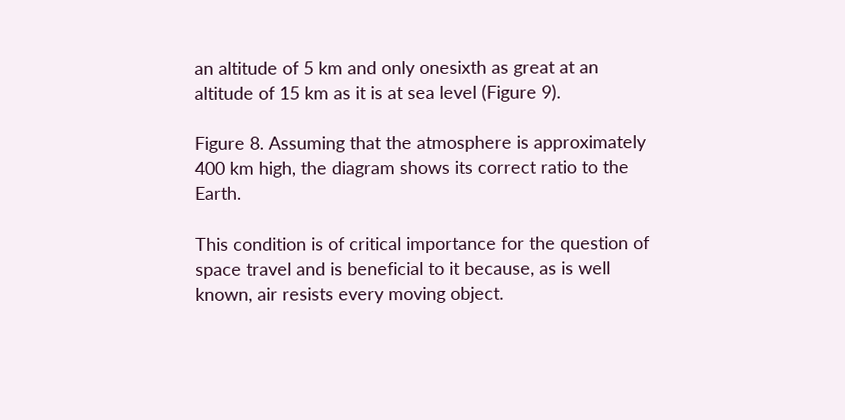an altitude of 5 km and only onesixth as great at an altitude of 15 km as it is at sea level (Figure 9).

Figure 8. Assuming that the atmosphere is approximately 400 km high, the diagram shows its correct ratio to the Earth.

This condition is of critical importance for the question of space travel and is beneficial to it because, as is well known, air resists every moving object.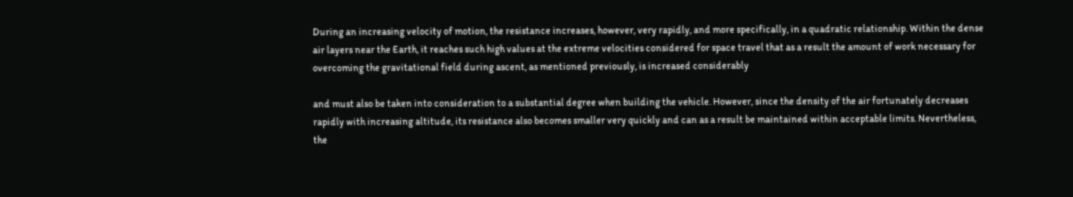During an increasing velocity of motion, the resistance increases, however, very rapidly, and more specifically, in a quadratic relationship. Within the dense air layers near the Earth, it reaches such high values at the extreme velocities considered for space travel that as a result the amount of work necessary for overcoming the gravitational field during ascent, as mentioned previously, is increased considerably

and must also be taken into consideration to a substantial degree when building the vehicle. However, since the density of the air fortunately decreases rapidly with increasing altitude, its resistance also becomes smaller very quickly and can as a result be maintained within acceptable limits. Nevertheless, the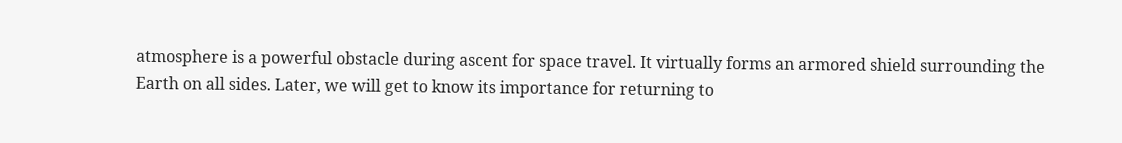atmosphere is a powerful obstacle during ascent for space travel. It virtually forms an armored shield surrounding the Earth on all sides. Later, we will get to know its importance for returning to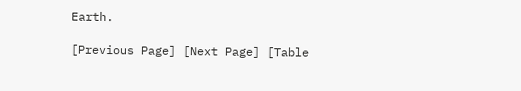Earth.

[Previous Page] [Next Page] [Table